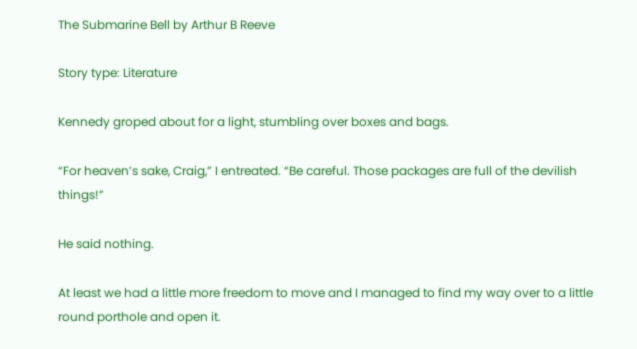The Submarine Bell by Arthur B Reeve

Story type: Literature

Kennedy groped about for a light, stumbling over boxes and bags.

“For heaven’s sake, Craig,” I entreated. “Be careful. Those packages are full of the devilish things!”

He said nothing.

At least we had a little more freedom to move and I managed to find my way over to a little round porthole and open it.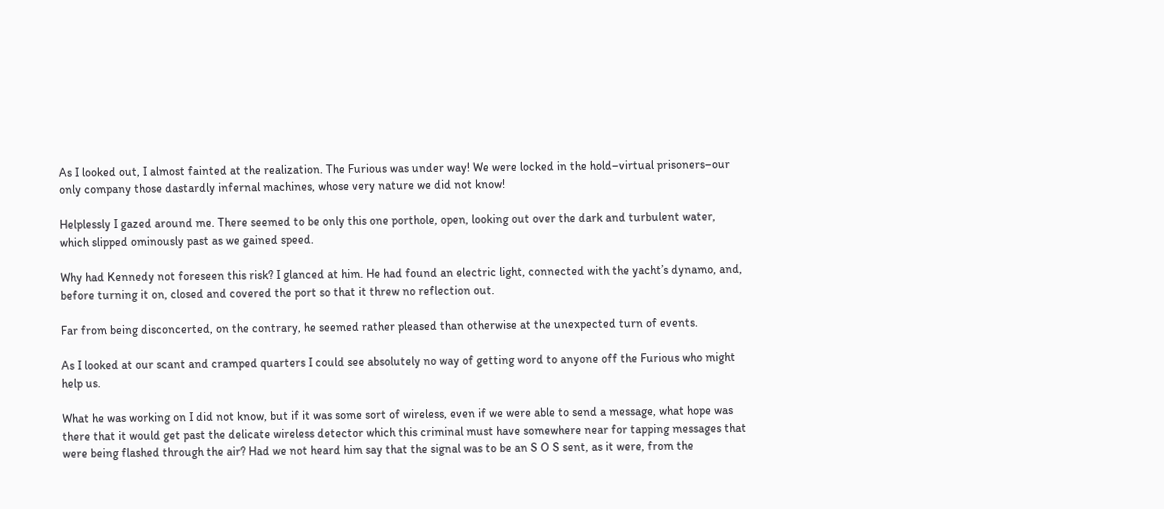As I looked out, I almost fainted at the realization. The Furious was under way! We were locked in the hold–virtual prisoners–our only company those dastardly infernal machines, whose very nature we did not know!

Helplessly I gazed around me. There seemed to be only this one porthole, open, looking out over the dark and turbulent water, which slipped ominously past as we gained speed.

Why had Kennedy not foreseen this risk? I glanced at him. He had found an electric light, connected with the yacht’s dynamo, and, before turning it on, closed and covered the port so that it threw no reflection out.

Far from being disconcerted, on the contrary, he seemed rather pleased than otherwise at the unexpected turn of events.

As I looked at our scant and cramped quarters I could see absolutely no way of getting word to anyone off the Furious who might help us.

What he was working on I did not know, but if it was some sort of wireless, even if we were able to send a message, what hope was there that it would get past the delicate wireless detector which this criminal must have somewhere near for tapping messages that were being flashed through the air? Had we not heard him say that the signal was to be an S O S sent, as it were, from the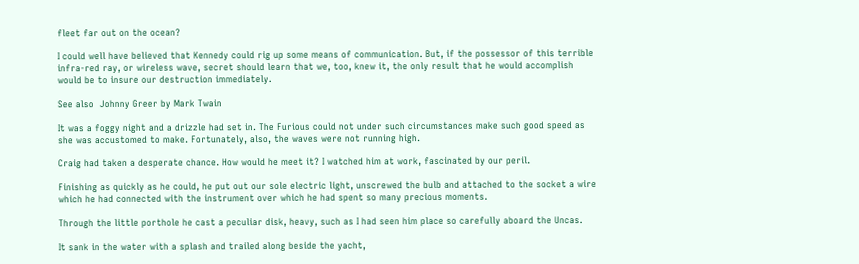fleet far out on the ocean?

I could well have believed that Kennedy could rig up some means of communication. But, if the possessor of this terrible infra-red ray, or wireless wave, secret should learn that we, too, knew it, the only result that he would accomplish would be to insure our destruction immediately.

See also  Johnny Greer by Mark Twain

It was a foggy night and a drizzle had set in. The Furious could not under such circumstances make such good speed as she was accustomed to make. Fortunately, also, the waves were not running high.

Craig had taken a desperate chance. How would he meet it? I watched him at work, fascinated by our peril.

Finishing as quickly as he could, he put out our sole electric light, unscrewed the bulb and attached to the socket a wire which he had connected with the instrument over which he had spent so many precious moments.

Through the little porthole he cast a peculiar disk, heavy, such as I had seen him place so carefully aboard the Uncas.

It sank in the water with a splash and trailed along beside the yacht,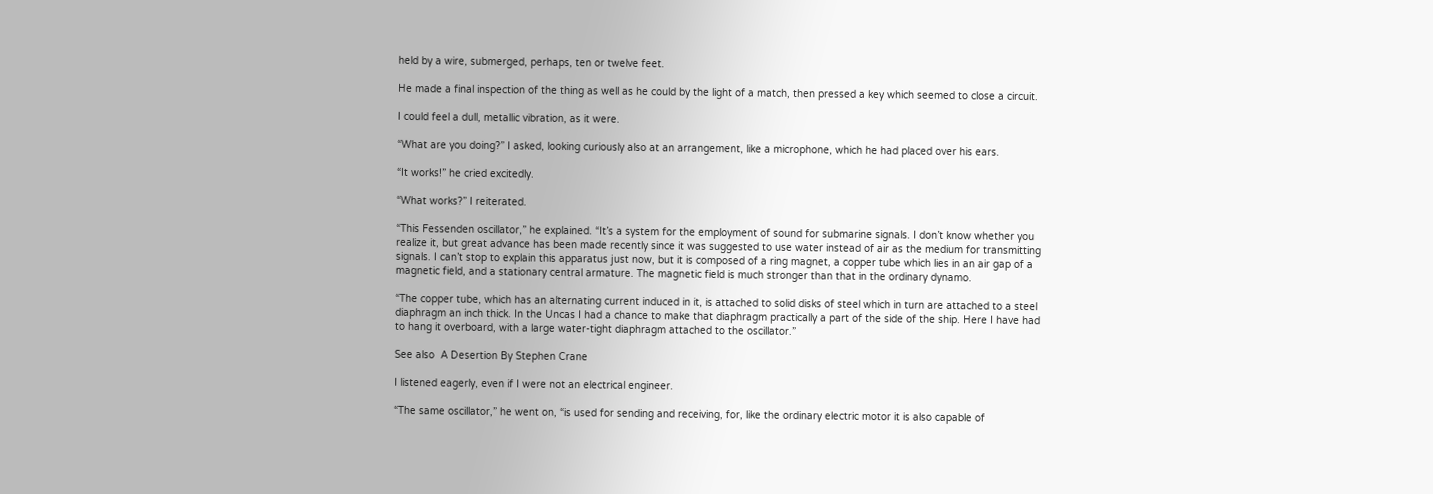held by a wire, submerged, perhaps, ten or twelve feet.

He made a final inspection of the thing as well as he could by the light of a match, then pressed a key which seemed to close a circuit.

I could feel a dull, metallic vibration, as it were.

“What are you doing?” I asked, looking curiously also at an arrangement, like a microphone, which he had placed over his ears.

“It works!” he cried excitedly.

“What works?” I reiterated.

“This Fessenden oscillator,” he explained. “It’s a system for the employment of sound for submarine signals. I don’t know whether you realize it, but great advance has been made recently since it was suggested to use water instead of air as the medium for transmitting signals. I can’t stop to explain this apparatus just now, but it is composed of a ring magnet, a copper tube which lies in an air gap of a magnetic field, and a stationary central armature. The magnetic field is much stronger than that in the ordinary dynamo.

“The copper tube, which has an alternating current induced in it, is attached to solid disks of steel which in turn are attached to a steel diaphragm an inch thick. In the Uncas I had a chance to make that diaphragm practically a part of the side of the ship. Here I have had to hang it overboard, with a large water-tight diaphragm attached to the oscillator.”

See also  A Desertion By Stephen Crane

I listened eagerly, even if I were not an electrical engineer.

“The same oscillator,” he went on, “is used for sending and receiving, for, like the ordinary electric motor it is also capable of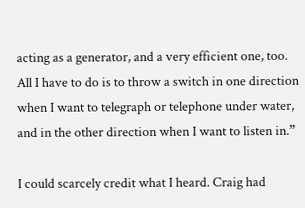acting as a generator, and a very efficient one, too. All I have to do is to throw a switch in one direction when I want to telegraph or telephone under water, and in the other direction when I want to listen in.”

I could scarcely credit what I heard. Craig had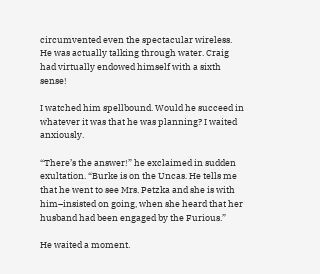circumvented even the spectacular wireless. He was actually talking through water. Craig had virtually endowed himself with a sixth sense!

I watched him spellbound. Would he succeed in whatever it was that he was planning? I waited anxiously.

“There’s the answer!” he exclaimed in sudden exultation. “Burke is on the Uncas. He tells me that he went to see Mrs. Petzka and she is with him–insisted on going, when she heard that her husband had been engaged by the Furious.”

He waited a moment.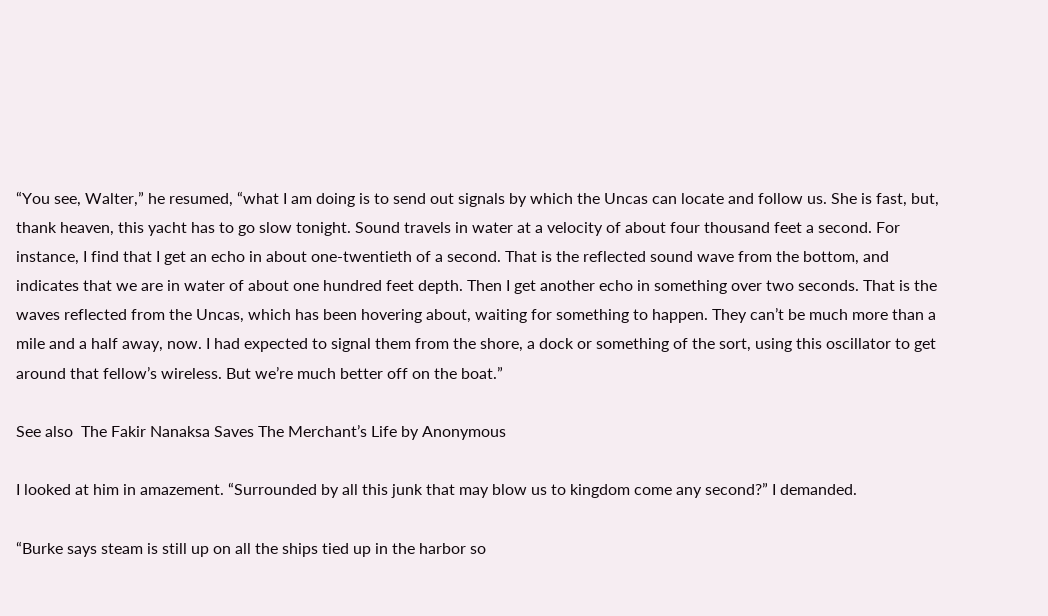“You see, Walter,” he resumed, “what I am doing is to send out signals by which the Uncas can locate and follow us. She is fast, but, thank heaven, this yacht has to go slow tonight. Sound travels in water at a velocity of about four thousand feet a second. For instance, I find that I get an echo in about one-twentieth of a second. That is the reflected sound wave from the bottom, and indicates that we are in water of about one hundred feet depth. Then I get another echo in something over two seconds. That is the waves reflected from the Uncas, which has been hovering about, waiting for something to happen. They can’t be much more than a mile and a half away, now. I had expected to signal them from the shore, a dock or something of the sort, using this oscillator to get around that fellow’s wireless. But we’re much better off on the boat.”

See also  The Fakir Nanaksa Saves The Merchant’s Life by Anonymous

I looked at him in amazement. “Surrounded by all this junk that may blow us to kingdom come any second?” I demanded.

“Burke says steam is still up on all the ships tied up in the harbor so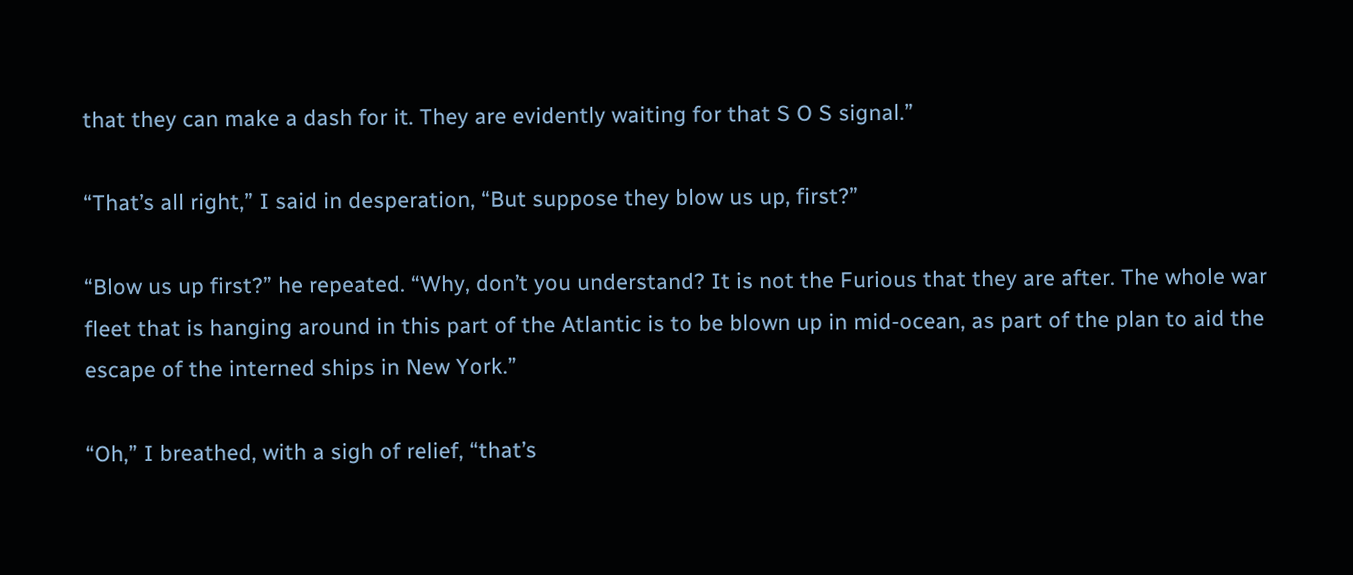that they can make a dash for it. They are evidently waiting for that S O S signal.”

“That’s all right,” I said in desperation, “But suppose they blow us up, first?”

“Blow us up first?” he repeated. “Why, don’t you understand? It is not the Furious that they are after. The whole war fleet that is hanging around in this part of the Atlantic is to be blown up in mid-ocean, as part of the plan to aid the escape of the interned ships in New York.”

“Oh,” I breathed, with a sigh of relief, “that’s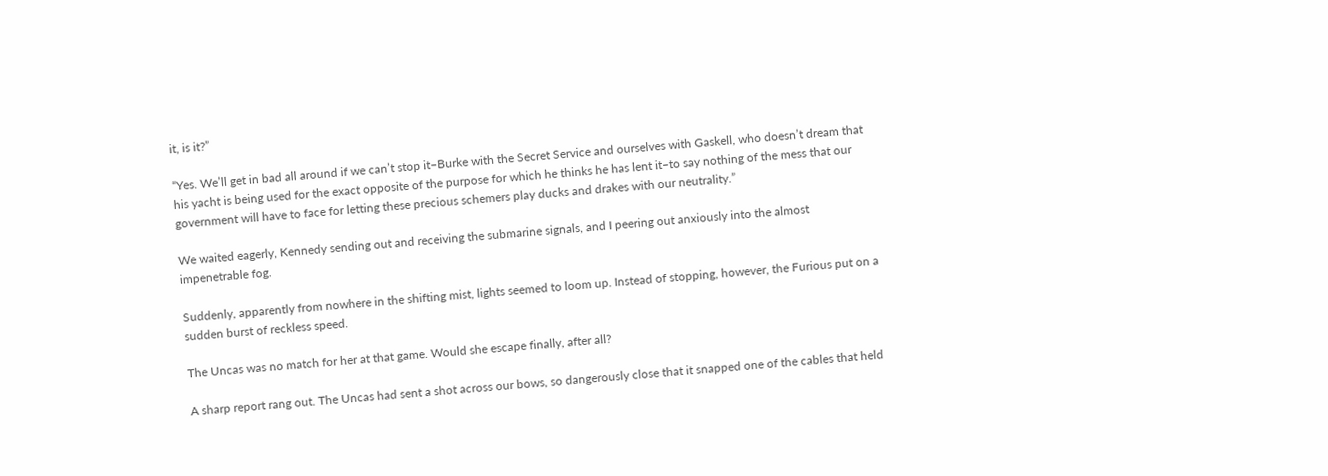it, is it?”

“Yes. We’ll get in bad all around if we can’t stop it–Burke with the Secret Service and ourselves with Gaskell, who doesn’t dream that his yacht is being used for the exact opposite of the purpose for which he thinks he has lent it–to say nothing of the mess that our government will have to face for letting these precious schemers play ducks and drakes with our neutrality.”

We waited eagerly, Kennedy sending out and receiving the submarine signals, and I peering out anxiously into the almost impenetrable fog.

Suddenly, apparently from nowhere in the shifting mist, lights seemed to loom up. Instead of stopping, however, the Furious put on a sudden burst of reckless speed.

The Uncas was no match for her at that game. Would she escape finally, after all?

A sharp report rang out. The Uncas had sent a shot across our bows, so dangerously close that it snapped one of the cables that held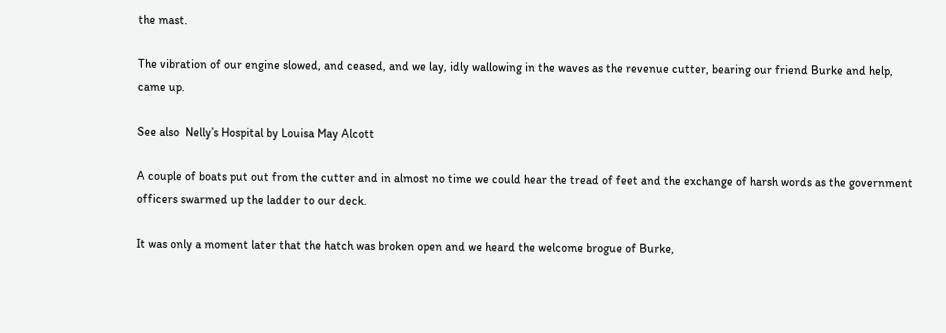the mast.

The vibration of our engine slowed, and ceased, and we lay, idly wallowing in the waves as the revenue cutter, bearing our friend Burke and help, came up.

See also  Nelly’s Hospital by Louisa May Alcott

A couple of boats put out from the cutter and in almost no time we could hear the tread of feet and the exchange of harsh words as the government officers swarmed up the ladder to our deck.

It was only a moment later that the hatch was broken open and we heard the welcome brogue of Burke,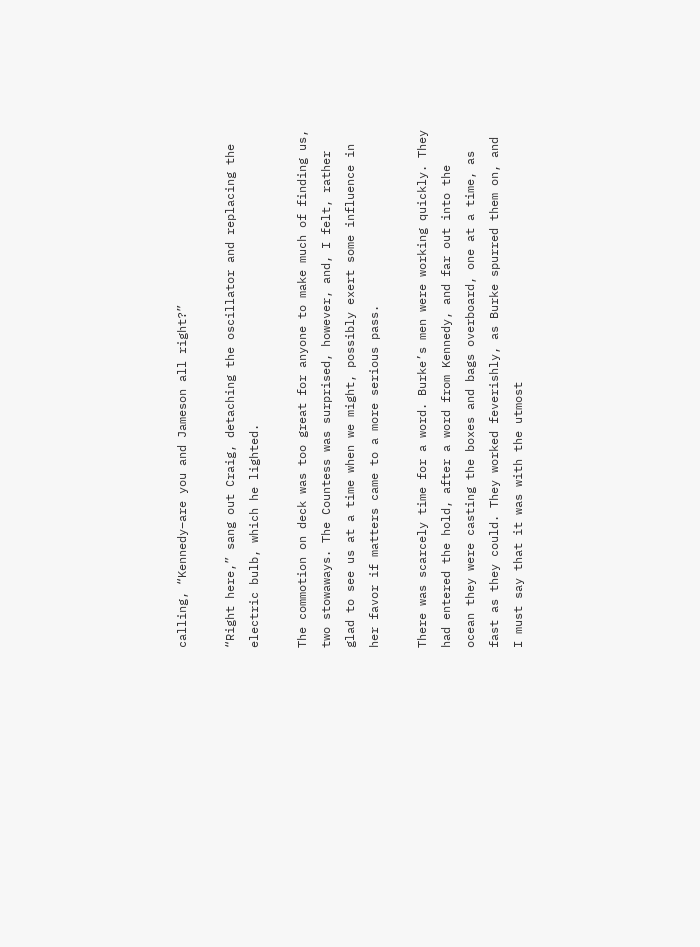calling, “Kennedy–are you and Jameson all right?”

“Right here,” sang out Craig, detaching the oscillator and replacing the electric bulb, which he lighted.

The commotion on deck was too great for anyone to make much of finding us, two stowaways. The Countess was surprised, however, and, I felt, rather glad to see us at a time when we might, possibly exert some influence in her favor if matters came to a more serious pass.

There was scarcely time for a word. Burke’s men were working quickly. They had entered the hold, after a word from Kennedy, and far out into the ocean they were casting the boxes and bags overboard, one at a time, as fast as they could. They worked feverishly, as Burke spurred them on, and I must say that it was with the utmost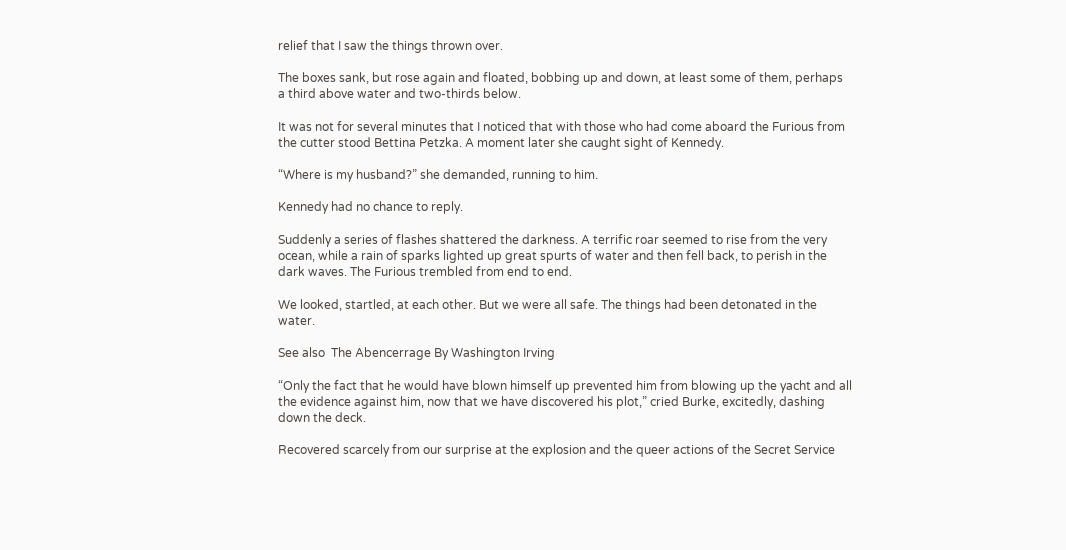relief that I saw the things thrown over.

The boxes sank, but rose again and floated, bobbing up and down, at least some of them, perhaps a third above water and two-thirds below.

It was not for several minutes that I noticed that with those who had come aboard the Furious from the cutter stood Bettina Petzka. A moment later she caught sight of Kennedy.

“Where is my husband?” she demanded, running to him.

Kennedy had no chance to reply.

Suddenly a series of flashes shattered the darkness. A terrific roar seemed to rise from the very ocean, while a rain of sparks lighted up great spurts of water and then fell back, to perish in the dark waves. The Furious trembled from end to end.

We looked, startled, at each other. But we were all safe. The things had been detonated in the water.

See also  The Abencerrage By Washington Irving

“Only the fact that he would have blown himself up prevented him from blowing up the yacht and all the evidence against him, now that we have discovered his plot,” cried Burke, excitedly, dashing down the deck.

Recovered scarcely from our surprise at the explosion and the queer actions of the Secret Service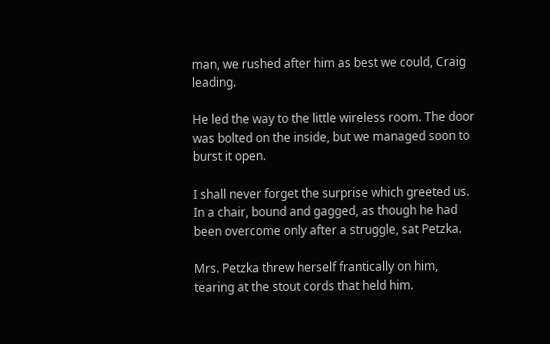man, we rushed after him as best we could, Craig leading.

He led the way to the little wireless room. The door was bolted on the inside, but we managed soon to burst it open.

I shall never forget the surprise which greeted us. In a chair, bound and gagged, as though he had been overcome only after a struggle, sat Petzka.

Mrs. Petzka threw herself frantically on him, tearing at the stout cords that held him.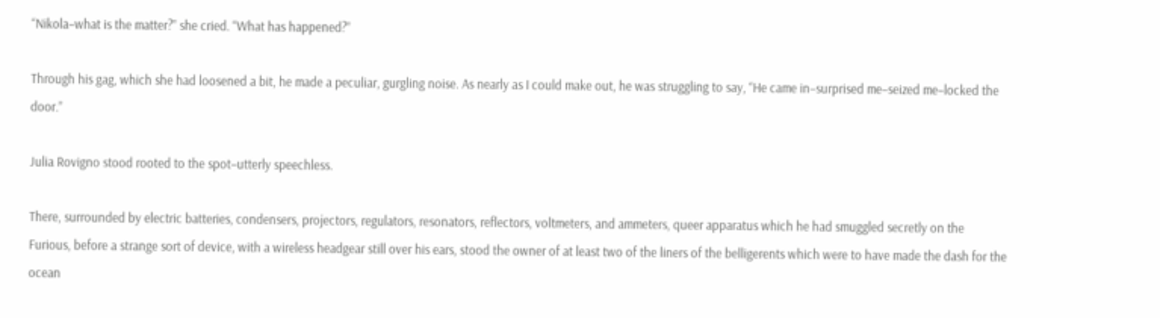“Nikola–what is the matter?” she cried. “What has happened?”

Through his gag, which she had loosened a bit, he made a peculiar, gurgling noise. As nearly as I could make out, he was struggling to say, “He came in–surprised me–seized me–locked the door.”

Julia Rovigno stood rooted to the spot–utterly speechless.

There, surrounded by electric batteries, condensers, projectors, regulators, resonators, reflectors, voltmeters, and ammeters, queer apparatus which he had smuggled secretly on the Furious, before a strange sort of device, with a wireless headgear still over his ears, stood the owner of at least two of the liners of the belligerents which were to have made the dash for the ocean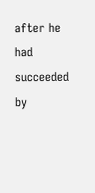after he had succeeded by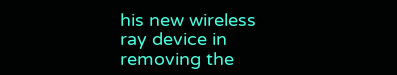his new wireless ray device in removing the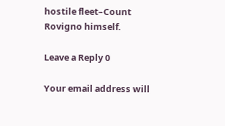hostile fleet–Count Rovigno himself.

Leave a Reply 0

Your email address will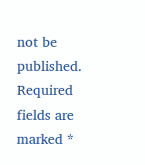not be published. Required fields are marked *